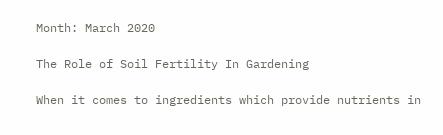Month: March 2020

The Role of Soil Fertility In Gardening

When it comes to ingredients which provide nutrients in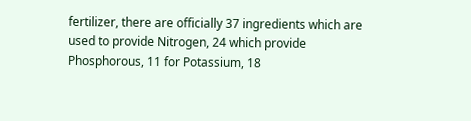fertilizer, there are officially 37 ingredients which are used to provide Nitrogen, 24 which provide Phosphorous, 11 for Potassium, 18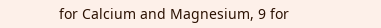for Calcium and Magnesium, 9 for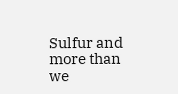Sulfur and more than we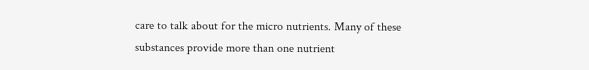care to talk about for the micro nutrients. Many of these substances provide more than one nutrient